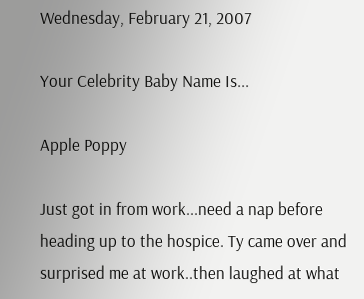Wednesday, February 21, 2007

Your Celebrity Baby Name Is...

Apple Poppy

Just got in from work...need a nap before heading up to the hospice. Ty came over and surprised me at work..then laughed at what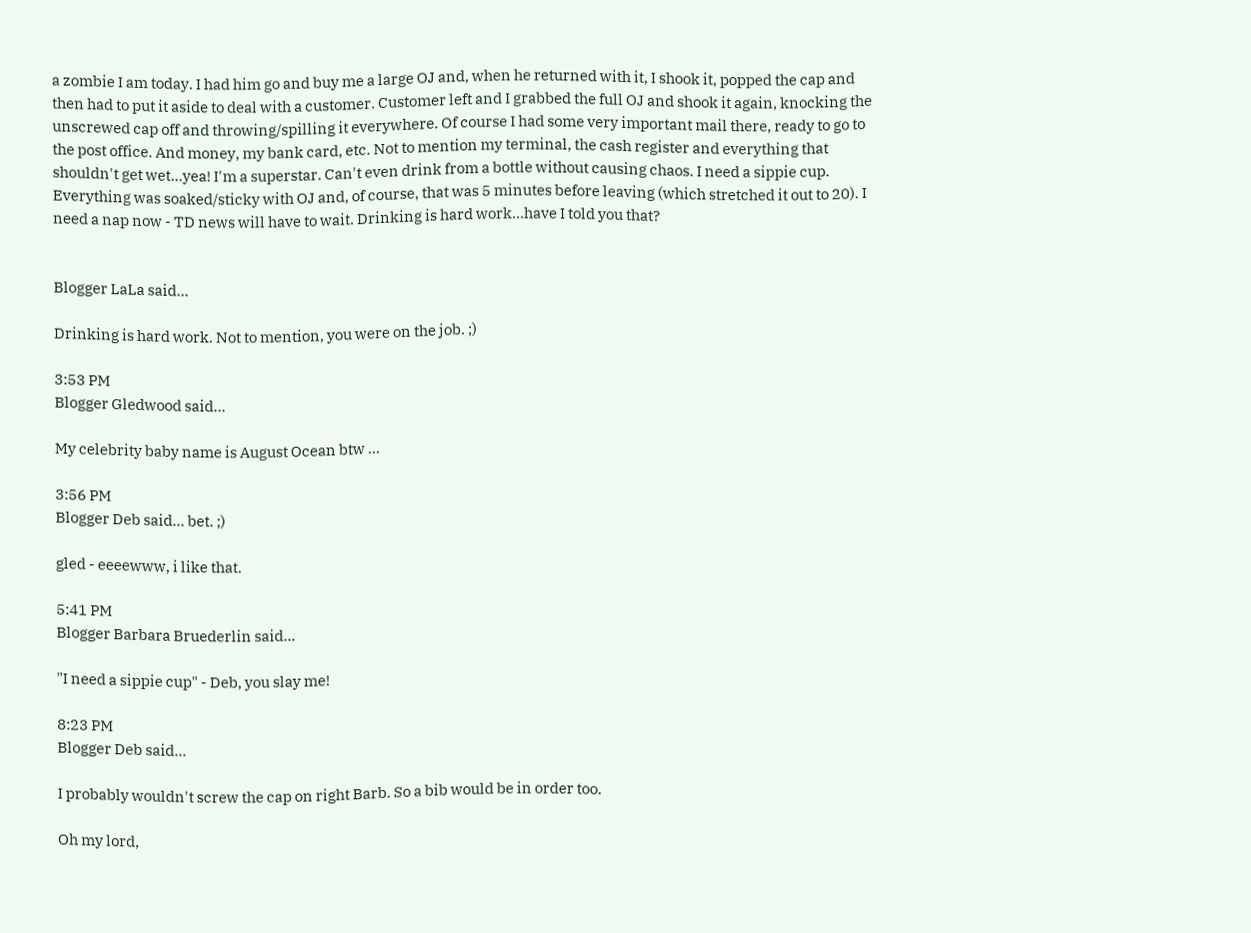a zombie I am today. I had him go and buy me a large OJ and, when he returned with it, I shook it, popped the cap and then had to put it aside to deal with a customer. Customer left and I grabbed the full OJ and shook it again, knocking the unscrewed cap off and throwing/spilling it everywhere. Of course I had some very important mail there, ready to go to the post office. And money, my bank card, etc. Not to mention my terminal, the cash register and everything that shouldn't get wet...yea! I'm a superstar. Can't even drink from a bottle without causing chaos. I need a sippie cup. Everything was soaked/sticky with OJ and, of course, that was 5 minutes before leaving (which stretched it out to 20). I need a nap now - TD news will have to wait. Drinking is hard work...have I told you that?


Blogger LaLa said...

Drinking is hard work. Not to mention, you were on the job. ;)

3:53 PM
Blogger Gledwood said...

My celebrity baby name is August Ocean btw ...

3:56 PM
Blogger Deb said... bet. ;)

gled - eeeewww, i like that.

5:41 PM
Blogger Barbara Bruederlin said...

"I need a sippie cup" - Deb, you slay me!

8:23 PM
Blogger Deb said...

I probably wouldn't screw the cap on right Barb. So a bib would be in order too.

Oh my lord,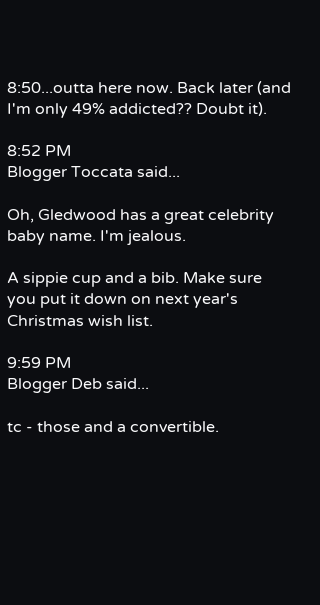8:50...outta here now. Back later (and I'm only 49% addicted?? Doubt it).

8:52 PM
Blogger Toccata said...

Oh, Gledwood has a great celebrity baby name. I'm jealous.

A sippie cup and a bib. Make sure you put it down on next year's Christmas wish list.

9:59 PM
Blogger Deb said...

tc - those and a convertible.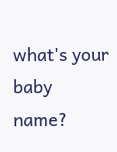what's your baby name?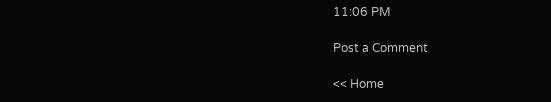11:06 PM

Post a Comment

<< Home